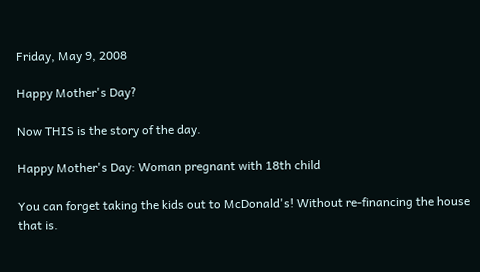Friday, May 9, 2008

Happy Mother's Day?

Now THIS is the story of the day.

Happy Mother's Day: Woman pregnant with 18th child

You can forget taking the kids out to McDonald's! Without re-financing the house that is.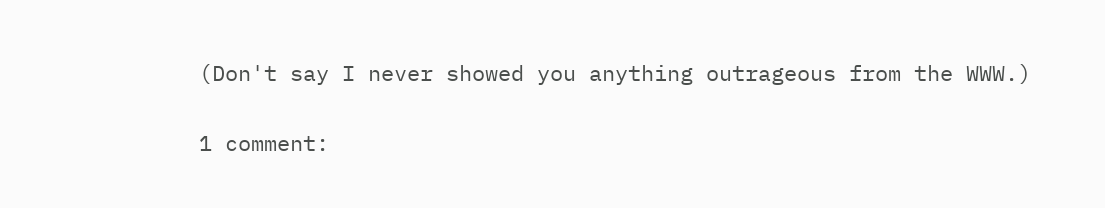(Don't say I never showed you anything outrageous from the WWW.)

1 comment: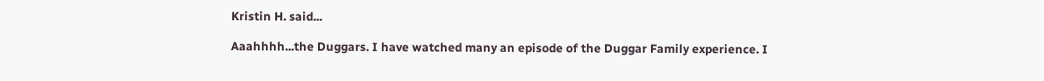Kristin H. said...

Aaahhhh...the Duggars. I have watched many an episode of the Duggar Family experience. I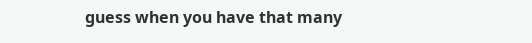guess when you have that many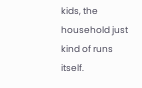kids, the household just kind of runs itself.